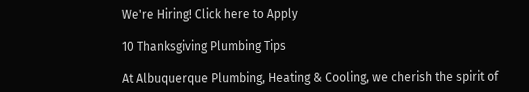We're Hiring! Click here to Apply

10 Thanksgiving Plumbing Tips

At Albuquerque Plumbing, Heating & Cooling, we cherish the spirit of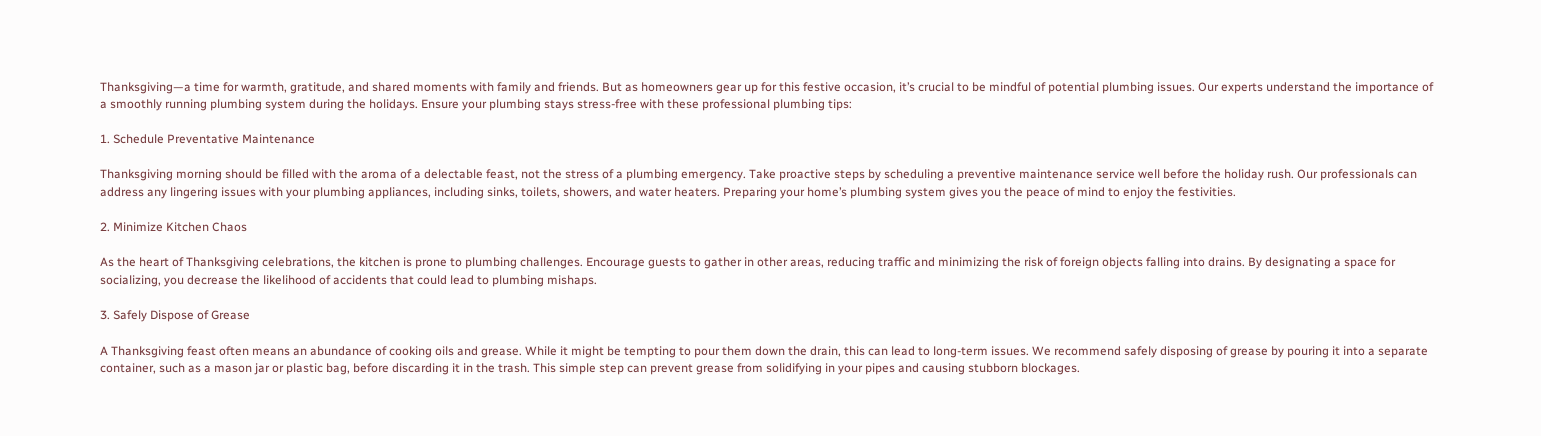Thanksgiving—a time for warmth, gratitude, and shared moments with family and friends. But as homeowners gear up for this festive occasion, it’s crucial to be mindful of potential plumbing issues. Our experts understand the importance of a smoothly running plumbing system during the holidays. Ensure your plumbing stays stress-free with these professional plumbing tips:

1. Schedule Preventative Maintenance

Thanksgiving morning should be filled with the aroma of a delectable feast, not the stress of a plumbing emergency. Take proactive steps by scheduling a preventive maintenance service well before the holiday rush. Our professionals can address any lingering issues with your plumbing appliances, including sinks, toilets, showers, and water heaters. Preparing your home’s plumbing system gives you the peace of mind to enjoy the festivities.

2. Minimize Kitchen Chaos

As the heart of Thanksgiving celebrations, the kitchen is prone to plumbing challenges. Encourage guests to gather in other areas, reducing traffic and minimizing the risk of foreign objects falling into drains. By designating a space for socializing, you decrease the likelihood of accidents that could lead to plumbing mishaps.

3. Safely Dispose of Grease

A Thanksgiving feast often means an abundance of cooking oils and grease. While it might be tempting to pour them down the drain, this can lead to long-term issues. We recommend safely disposing of grease by pouring it into a separate container, such as a mason jar or plastic bag, before discarding it in the trash. This simple step can prevent grease from solidifying in your pipes and causing stubborn blockages.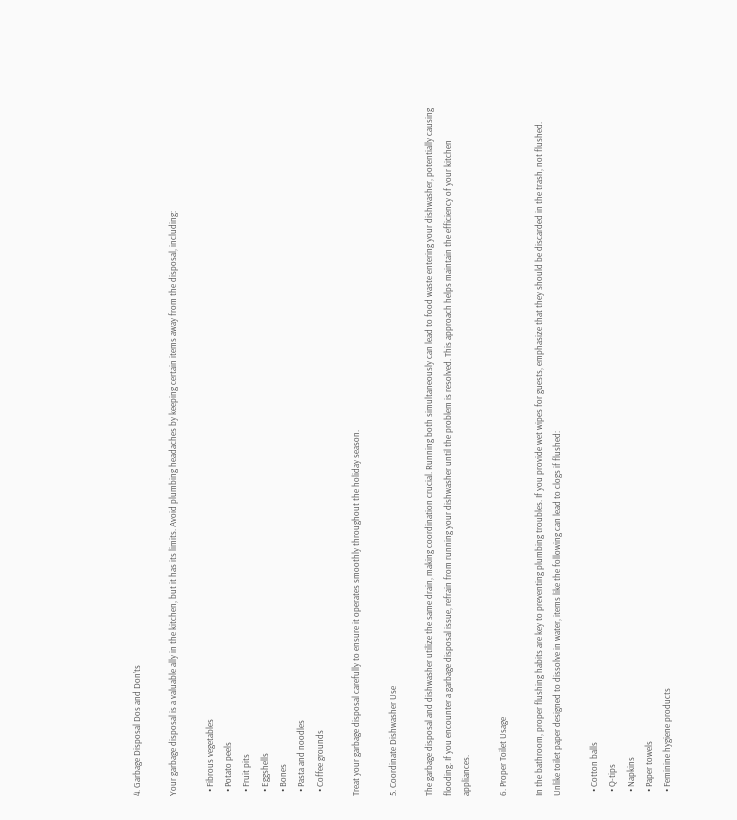4. Garbage Disposal Dos and Don’ts

Your garbage disposal is a valuable ally in the kitchen, but it has its limits. Avoid plumbing headaches by keeping certain items away from the disposal, including:

  • Fibrous vegetables
  • Potato peels
  • Fruit pits
  • Eggshells
  • Bones
  • Pasta and noodles
  • Coffee grounds

Treat your garbage disposal carefully to ensure it operates smoothly throughout the holiday season.

5. Coordinate Dishwasher Use

The garbage disposal and dishwasher utilize the same drain, making coordination crucial. Running both simultaneously can lead to food waste entering your dishwasher, potentially causing flooding. If you encounter a garbage disposal issue, refrain from running your dishwasher until the problem is resolved. This approach helps maintain the efficiency of your kitchen appliances.

6. Proper Toilet Usage

In the bathroom, proper flushing habits are key to preventing plumbing troubles. If you provide wet wipes for guests, emphasize that they should be discarded in the trash, not flushed. Unlike toilet paper designed to dissolve in water, items like the following can lead to clogs if flushed:

  • Cotton balls
  • Q-tips
  • Napkins
  • Paper towels
  • Feminine hygiene products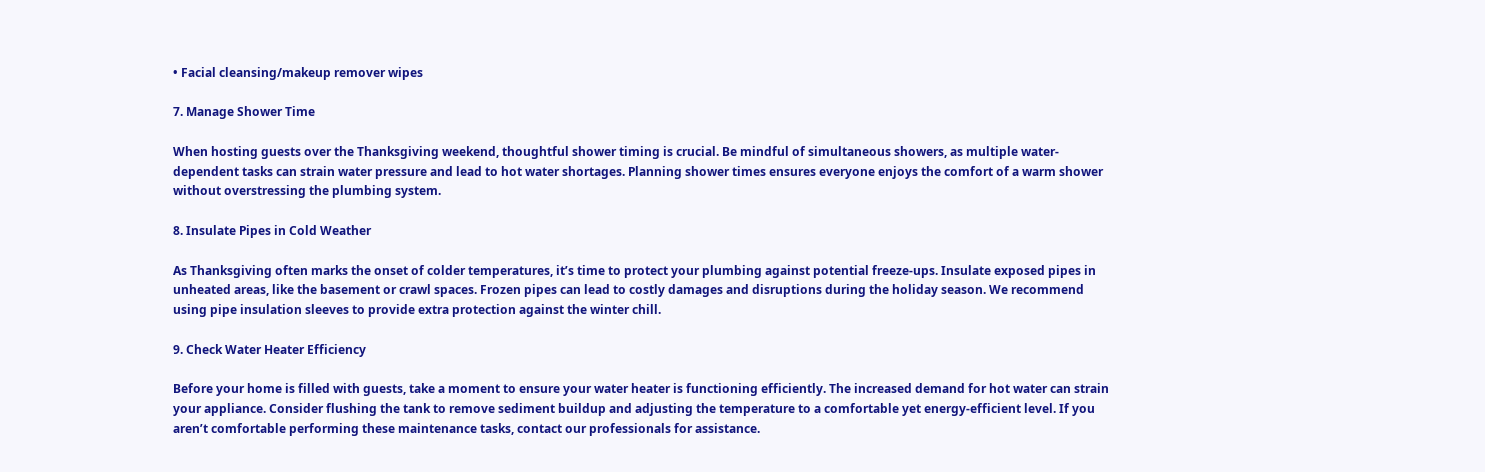• Facial cleansing/makeup remover wipes

7. Manage Shower Time

When hosting guests over the Thanksgiving weekend, thoughtful shower timing is crucial. Be mindful of simultaneous showers, as multiple water-dependent tasks can strain water pressure and lead to hot water shortages. Planning shower times ensures everyone enjoys the comfort of a warm shower without overstressing the plumbing system.

8. Insulate Pipes in Cold Weather

As Thanksgiving often marks the onset of colder temperatures, it’s time to protect your plumbing against potential freeze-ups. Insulate exposed pipes in unheated areas, like the basement or crawl spaces. Frozen pipes can lead to costly damages and disruptions during the holiday season. We recommend using pipe insulation sleeves to provide extra protection against the winter chill.

9. Check Water Heater Efficiency

Before your home is filled with guests, take a moment to ensure your water heater is functioning efficiently. The increased demand for hot water can strain your appliance. Consider flushing the tank to remove sediment buildup and adjusting the temperature to a comfortable yet energy-efficient level. If you aren’t comfortable performing these maintenance tasks, contact our professionals for assistance.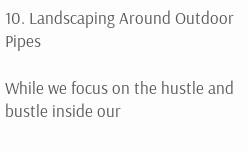10. Landscaping Around Outdoor Pipes

While we focus on the hustle and bustle inside our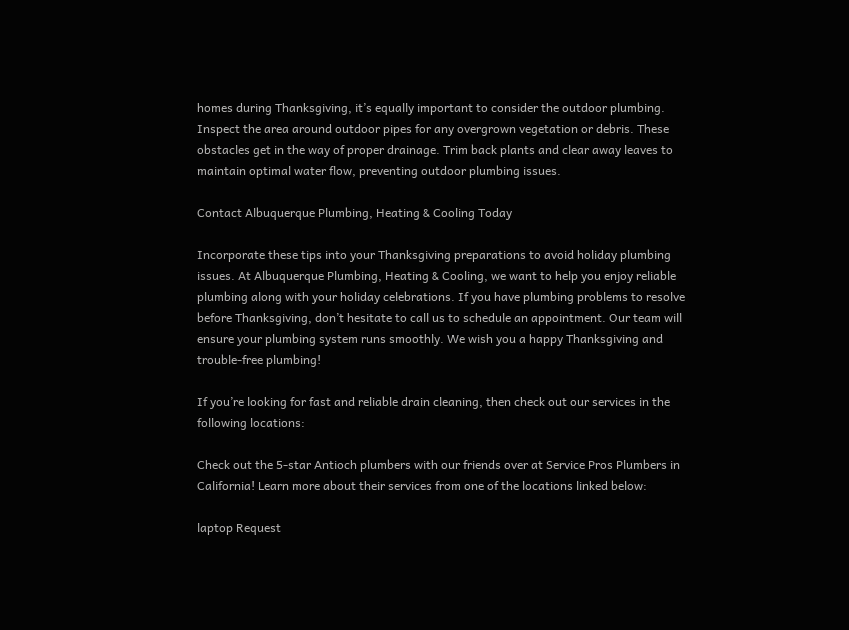homes during Thanksgiving, it’s equally important to consider the outdoor plumbing. Inspect the area around outdoor pipes for any overgrown vegetation or debris. These obstacles get in the way of proper drainage. Trim back plants and clear away leaves to maintain optimal water flow, preventing outdoor plumbing issues.

Contact Albuquerque Plumbing, Heating & Cooling Today

Incorporate these tips into your Thanksgiving preparations to avoid holiday plumbing issues. At Albuquerque Plumbing, Heating & Cooling, we want to help you enjoy reliable plumbing along with your holiday celebrations. If you have plumbing problems to resolve before Thanksgiving, don’t hesitate to call us to schedule an appointment. Our team will ensure your plumbing system runs smoothly. We wish you a happy Thanksgiving and trouble-free plumbing!

If you’re looking for fast and reliable drain cleaning, then check out our services in the following locations:

Check out the 5-star Antioch plumbers with our friends over at Service Pros Plumbers in California! Learn more about their services from one of the locations linked below:

laptop Request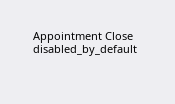Appointment Close disabled_by_default